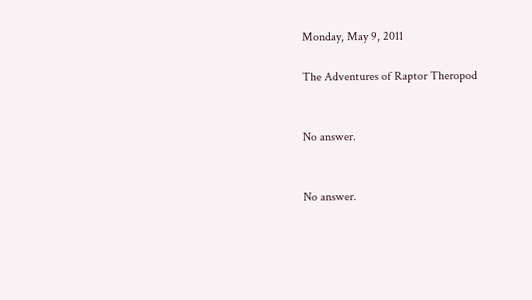Monday, May 9, 2011

The Adventures of Raptor Theropod


No answer.


No answer.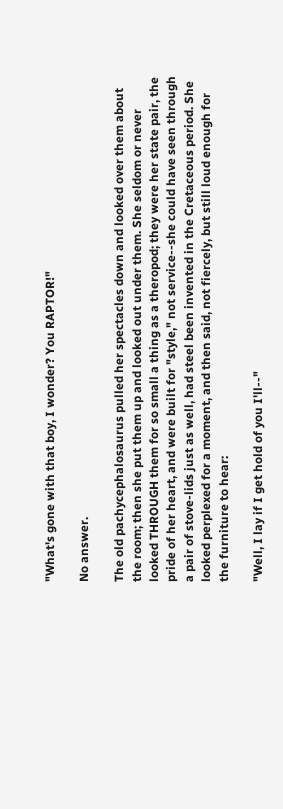"What's gone with that boy, I wonder? You RAPTOR!"

No answer.

The old pachycephalosaurus pulled her spectacles down and looked over them about the room; then she put them up and looked out under them. She seldom or never looked THROUGH them for so small a thing as a theropod; they were her state pair, the pride of her heart, and were built for "style," not service--she could have seen through a pair of stove-lids just as well, had steel been invented in the Cretaceous period. She looked perplexed for a moment, and then said, not fiercely, but still loud enough for the furniture to hear:

"Well, I lay if I get hold of you I'll--"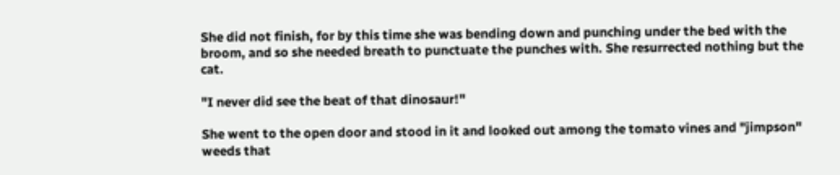She did not finish, for by this time she was bending down and punching under the bed with the broom, and so she needed breath to punctuate the punches with. She resurrected nothing but the cat.

"I never did see the beat of that dinosaur!"

She went to the open door and stood in it and looked out among the tomato vines and "jimpson" weeds that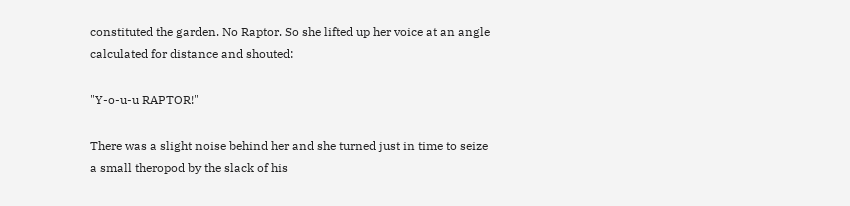constituted the garden. No Raptor. So she lifted up her voice at an angle calculated for distance and shouted:

"Y-o-u-u RAPTOR!"

There was a slight noise behind her and she turned just in time to seize a small theropod by the slack of his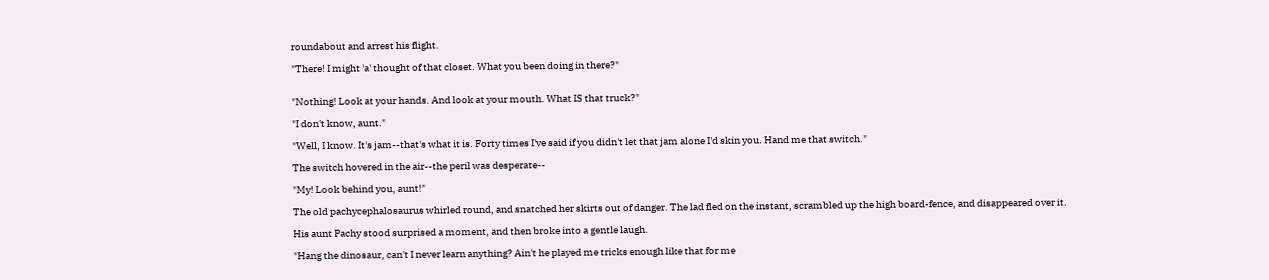roundabout and arrest his flight.

"There! I might 'a' thought of that closet. What you been doing in there?"


"Nothing! Look at your hands. And look at your mouth. What IS that truck?"

"I don't know, aunt."

"Well, I know. It's jam--that's what it is. Forty times I've said if you didn't let that jam alone I'd skin you. Hand me that switch."

The switch hovered in the air--the peril was desperate--

"My! Look behind you, aunt!"

The old pachycephalosaurus whirled round, and snatched her skirts out of danger. The lad fled on the instant, scrambled up the high board-fence, and disappeared over it.

His aunt Pachy stood surprised a moment, and then broke into a gentle laugh.

"Hang the dinosaur, can't I never learn anything? Ain't he played me tricks enough like that for me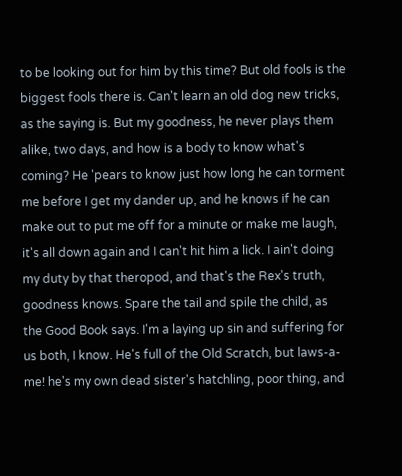to be looking out for him by this time? But old fools is the biggest fools there is. Can't learn an old dog new tricks, as the saying is. But my goodness, he never plays them alike, two days, and how is a body to know what's coming? He 'pears to know just how long he can torment me before I get my dander up, and he knows if he can make out to put me off for a minute or make me laugh, it's all down again and I can't hit him a lick. I ain't doing my duty by that theropod, and that's the Rex's truth, goodness knows. Spare the tail and spile the child, as the Good Book says. I'm a laying up sin and suffering for us both, I know. He's full of the Old Scratch, but laws-a-me! he's my own dead sister's hatchling, poor thing, and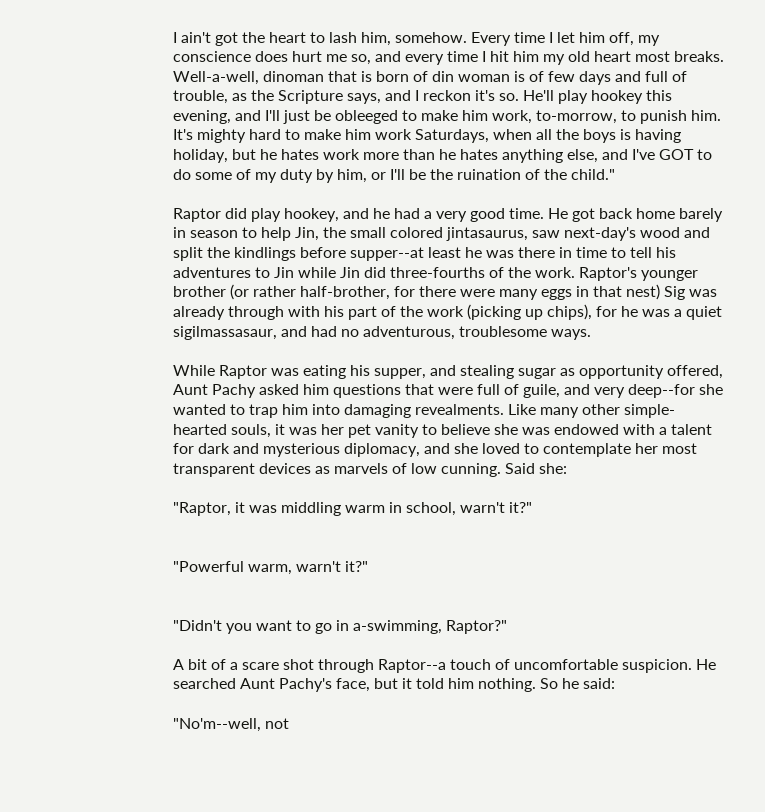I ain't got the heart to lash him, somehow. Every time I let him off, my conscience does hurt me so, and every time I hit him my old heart most breaks. Well-a-well, dinoman that is born of din woman is of few days and full of trouble, as the Scripture says, and I reckon it's so. He'll play hookey this evening, and I'll just be obleeged to make him work, to-morrow, to punish him. It's mighty hard to make him work Saturdays, when all the boys is having holiday, but he hates work more than he hates anything else, and I've GOT to do some of my duty by him, or I'll be the ruination of the child."

Raptor did play hookey, and he had a very good time. He got back home barely in season to help Jin, the small colored jintasaurus, saw next-day's wood and split the kindlings before supper--at least he was there in time to tell his adventures to Jin while Jin did three-fourths of the work. Raptor's younger brother (or rather half-brother, for there were many eggs in that nest) Sig was already through with his part of the work (picking up chips), for he was a quiet sigilmassasaur, and had no adventurous, troublesome ways.

While Raptor was eating his supper, and stealing sugar as opportunity offered, Aunt Pachy asked him questions that were full of guile, and very deep--for she wanted to trap him into damaging revealments. Like many other simple-hearted souls, it was her pet vanity to believe she was endowed with a talent for dark and mysterious diplomacy, and she loved to contemplate her most transparent devices as marvels of low cunning. Said she:

"Raptor, it was middling warm in school, warn't it?"


"Powerful warm, warn't it?"


"Didn't you want to go in a-swimming, Raptor?"

A bit of a scare shot through Raptor--a touch of uncomfortable suspicion. He searched Aunt Pachy's face, but it told him nothing. So he said:

"No'm--well, not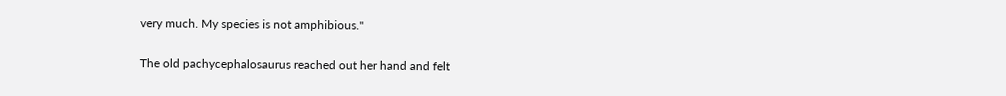very much. My species is not amphibious."

The old pachycephalosaurus reached out her hand and felt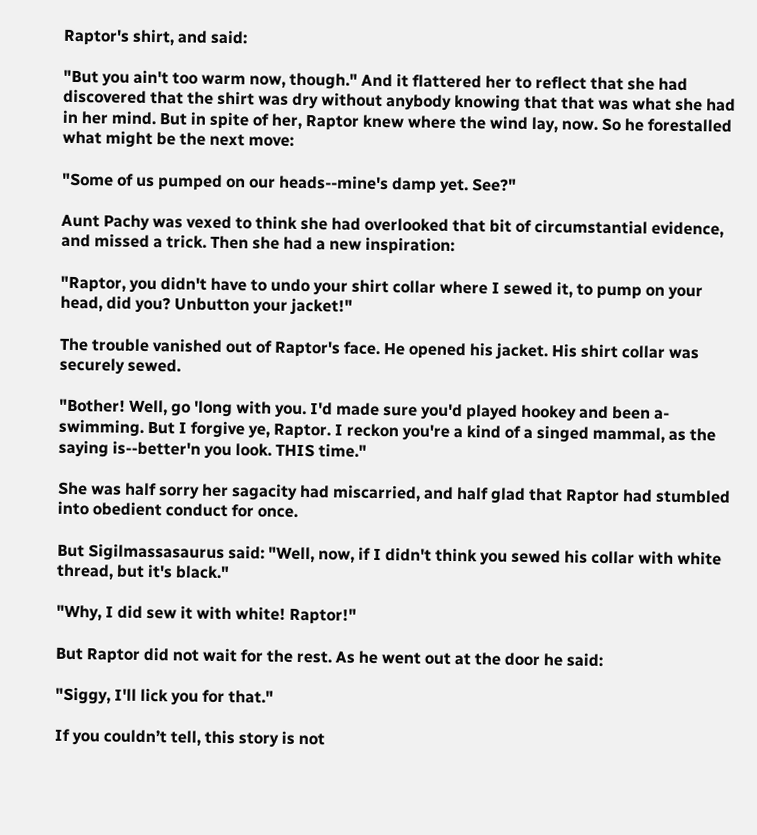Raptor's shirt, and said:

"But you ain't too warm now, though." And it flattered her to reflect that she had discovered that the shirt was dry without anybody knowing that that was what she had in her mind. But in spite of her, Raptor knew where the wind lay, now. So he forestalled what might be the next move:

"Some of us pumped on our heads--mine's damp yet. See?"

Aunt Pachy was vexed to think she had overlooked that bit of circumstantial evidence, and missed a trick. Then she had a new inspiration:

"Raptor, you didn't have to undo your shirt collar where I sewed it, to pump on your head, did you? Unbutton your jacket!"

The trouble vanished out of Raptor's face. He opened his jacket. His shirt collar was securely sewed.

"Bother! Well, go 'long with you. I'd made sure you'd played hookey and been a-swimming. But I forgive ye, Raptor. I reckon you're a kind of a singed mammal, as the saying is--better'n you look. THIS time."

She was half sorry her sagacity had miscarried, and half glad that Raptor had stumbled into obedient conduct for once.

But Sigilmassasaurus said: "Well, now, if I didn't think you sewed his collar with white thread, but it's black."

"Why, I did sew it with white! Raptor!"

But Raptor did not wait for the rest. As he went out at the door he said:

"Siggy, I'll lick you for that."

If you couldn’t tell, this story is not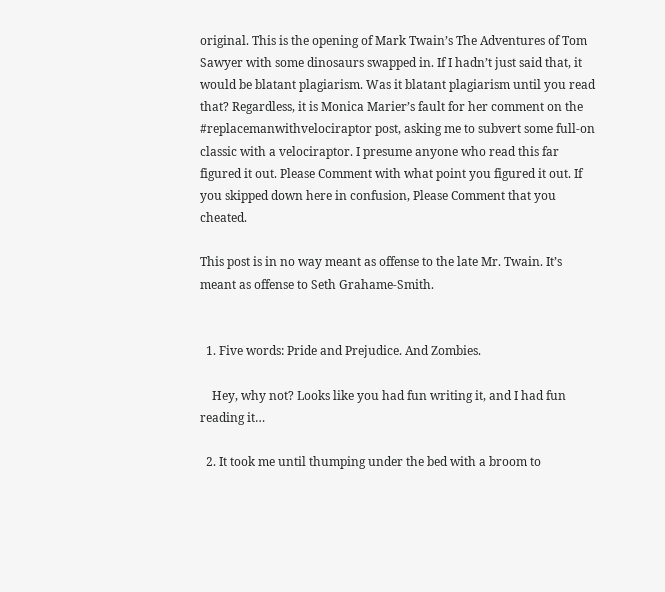original. This is the opening of Mark Twain’s The Adventures of Tom Sawyer with some dinosaurs swapped in. If I hadn’t just said that, it would be blatant plagiarism. Was it blatant plagiarism until you read that? Regardless, it is Monica Marier’s fault for her comment on the #replacemanwithvelociraptor post, asking me to subvert some full-on classic with a velociraptor. I presume anyone who read this far figured it out. Please Comment with what point you figured it out. If you skipped down here in confusion, Please Comment that you cheated.

This post is in no way meant as offense to the late Mr. Twain. It’s meant as offense to Seth Grahame-Smith.


  1. Five words: Pride and Prejudice. And Zombies.

    Hey, why not? Looks like you had fun writing it, and I had fun reading it…

  2. It took me until thumping under the bed with a broom to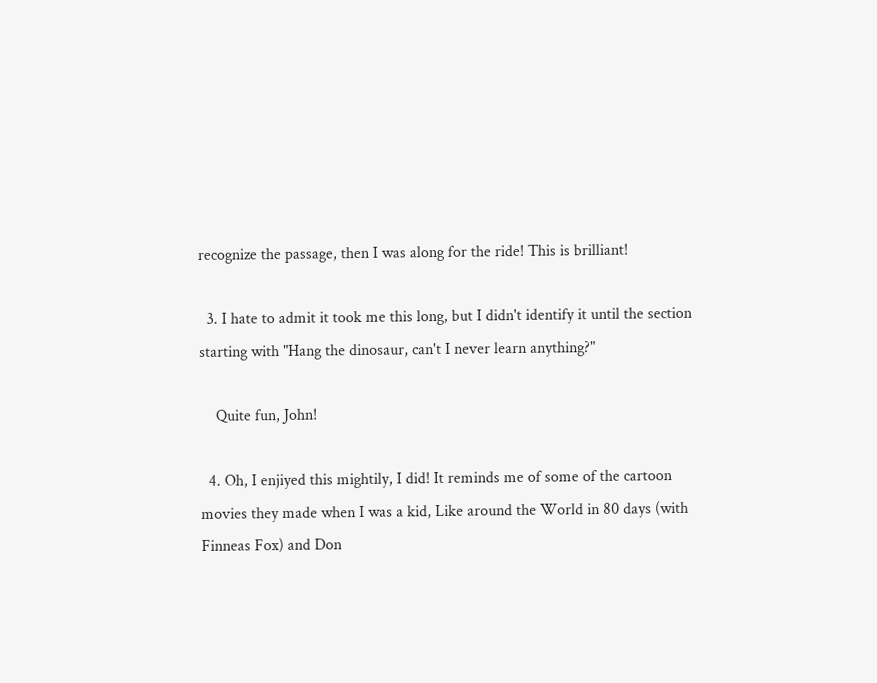recognize the passage, then I was along for the ride! This is brilliant!

  3. I hate to admit it took me this long, but I didn't identify it until the section starting with "Hang the dinosaur, can't I never learn anything?"

    Quite fun, John!

  4. Oh, I enjiyed this mightily, I did! It reminds me of some of the cartoon movies they made when I was a kid, Like around the World in 80 days (with Finneas Fox) and Don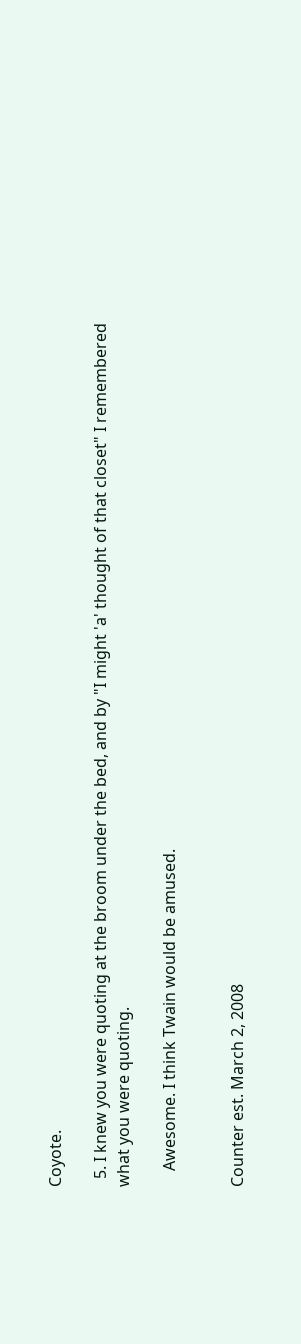Coyote.

  5. I knew you were quoting at the broom under the bed, and by "I might 'a' thought of that closet" I remembered what you were quoting.

    Awesome. I think Twain would be amused.


Counter est. March 2, 2008